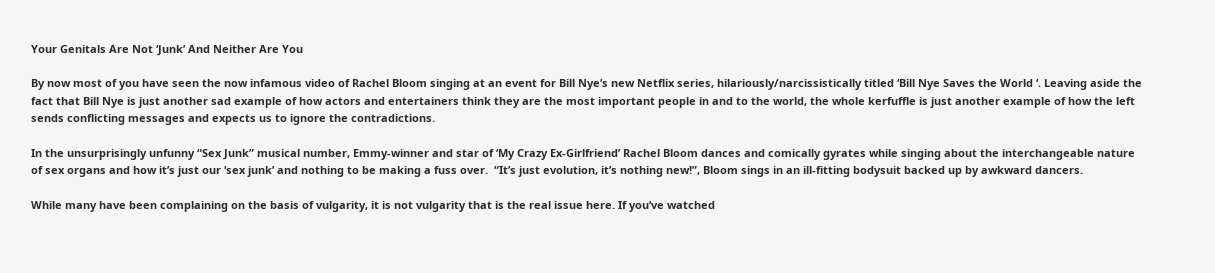Your Genitals Are Not ‘Junk’ And Neither Are You

By now most of you have seen the now infamous video of Rachel Bloom singing at an event for Bill Nye’s new Netflix series, hilariously/narcissistically titled ‘Bill Nye Saves the World ‘. Leaving aside the fact that Bill Nye is just another sad example of how actors and entertainers think they are the most important people in and to the world, the whole kerfuffle is just another example of how the left sends conflicting messages and expects us to ignore the contradictions.

In the unsurprisingly unfunny “Sex Junk” musical number, Emmy-winner and star of ‘My Crazy Ex-Girlfriend’ Rachel Bloom dances and comically gyrates while singing about the interchangeable nature of sex organs and how it’s just our ‘sex junk’ and nothing to be making a fuss over.  “It’s just evolution, it’s nothing new!”, Bloom sings in an ill-fitting bodysuit backed up by awkward dancers.

While many have been complaining on the basis of vulgarity, it is not vulgarity that is the real issue here. If you’ve watched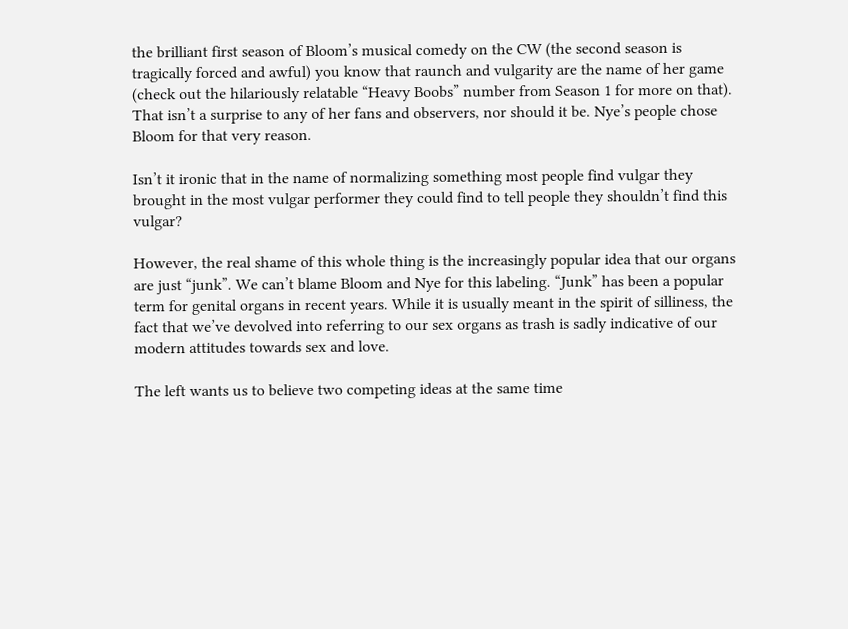the brilliant first season of Bloom’s musical comedy on the CW (the second season is tragically forced and awful) you know that raunch and vulgarity are the name of her game (check out the hilariously relatable “Heavy Boobs” number from Season 1 for more on that). That isn’t a surprise to any of her fans and observers, nor should it be. Nye’s people chose Bloom for that very reason.

Isn’t it ironic that in the name of normalizing something most people find vulgar they brought in the most vulgar performer they could find to tell people they shouldn’t find this vulgar?

However, the real shame of this whole thing is the increasingly popular idea that our organs are just “junk”. We can’t blame Bloom and Nye for this labeling. “Junk” has been a popular term for genital organs in recent years. While it is usually meant in the spirit of silliness, the fact that we’ve devolved into referring to our sex organs as trash is sadly indicative of our modern attitudes towards sex and love.

The left wants us to believe two competing ideas at the same time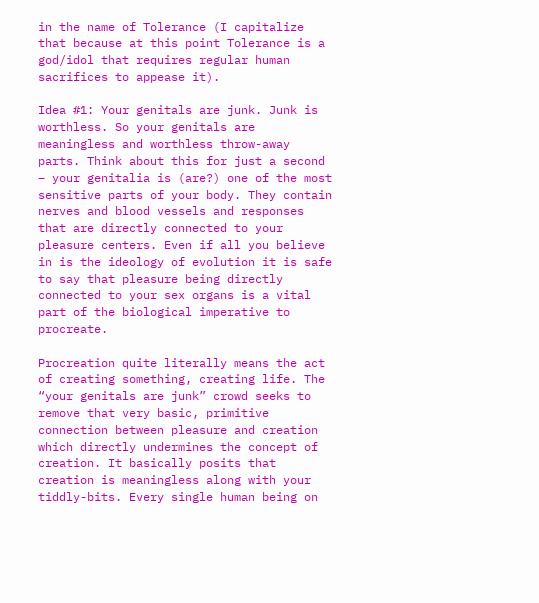in the name of Tolerance (I capitalize that because at this point Tolerance is a god/idol that requires regular human sacrifices to appease it).

Idea #1: Your genitals are junk. Junk is worthless. So your genitals are meaningless and worthless throw-away parts. Think about this for just a second – your genitalia is (are?) one of the most sensitive parts of your body. They contain nerves and blood vessels and responses that are directly connected to your pleasure centers. Even if all you believe in is the ideology of evolution it is safe to say that pleasure being directly connected to your sex organs is a vital part of the biological imperative to procreate.

Procreation quite literally means the act of creating something, creating life. The “your genitals are junk” crowd seeks to remove that very basic, primitive connection between pleasure and creation which directly undermines the concept of creation. It basically posits that creation is meaningless along with your tiddly-bits. Every single human being on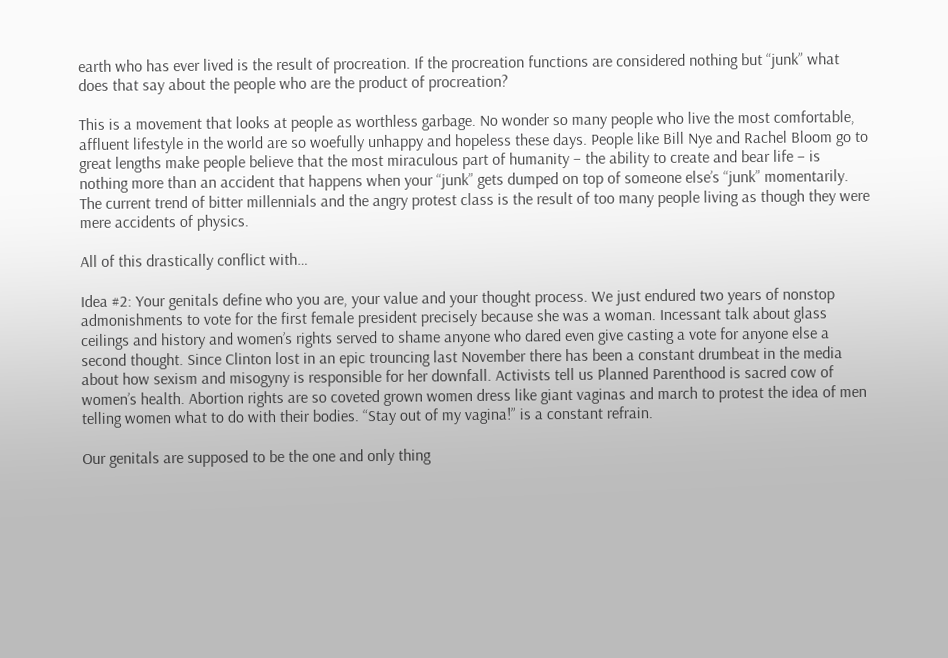earth who has ever lived is the result of procreation. If the procreation functions are considered nothing but “junk” what does that say about the people who are the product of procreation?

This is a movement that looks at people as worthless garbage. No wonder so many people who live the most comfortable, affluent lifestyle in the world are so woefully unhappy and hopeless these days. People like Bill Nye and Rachel Bloom go to great lengths make people believe that the most miraculous part of humanity – the ability to create and bear life – is nothing more than an accident that happens when your “junk” gets dumped on top of someone else’s “junk” momentarily. The current trend of bitter millennials and the angry protest class is the result of too many people living as though they were mere accidents of physics.

All of this drastically conflict with…

Idea #2: Your genitals define who you are, your value and your thought process. We just endured two years of nonstop admonishments to vote for the first female president precisely because she was a woman. Incessant talk about glass ceilings and history and women’s rights served to shame anyone who dared even give casting a vote for anyone else a second thought. Since Clinton lost in an epic trouncing last November there has been a constant drumbeat in the media about how sexism and misogyny is responsible for her downfall. Activists tell us Planned Parenthood is sacred cow of women’s health. Abortion rights are so coveted grown women dress like giant vaginas and march to protest the idea of men telling women what to do with their bodies. “Stay out of my vagina!” is a constant refrain.

Our genitals are supposed to be the one and only thing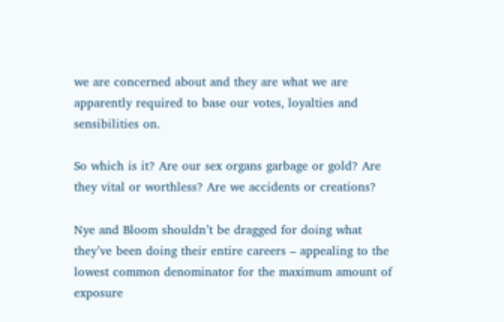we are concerned about and they are what we are apparently required to base our votes, loyalties and sensibilities on.

So which is it? Are our sex organs garbage or gold? Are they vital or worthless? Are we accidents or creations?

Nye and Bloom shouldn’t be dragged for doing what they’ve been doing their entire careers – appealing to the lowest common denominator for the maximum amount of exposure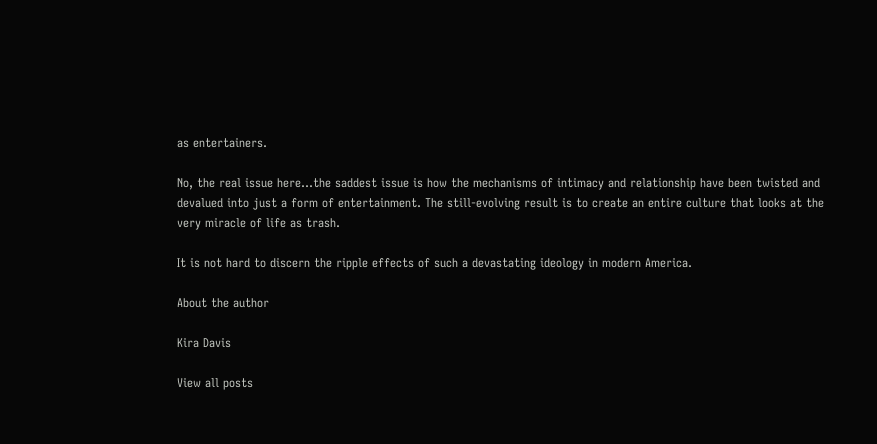as entertainers.

No, the real issue here…the saddest issue is how the mechanisms of intimacy and relationship have been twisted and devalued into just a form of entertainment. The still-evolving result is to create an entire culture that looks at the very miracle of life as trash.

It is not hard to discern the ripple effects of such a devastating ideology in modern America.

About the author

Kira Davis

View all posts